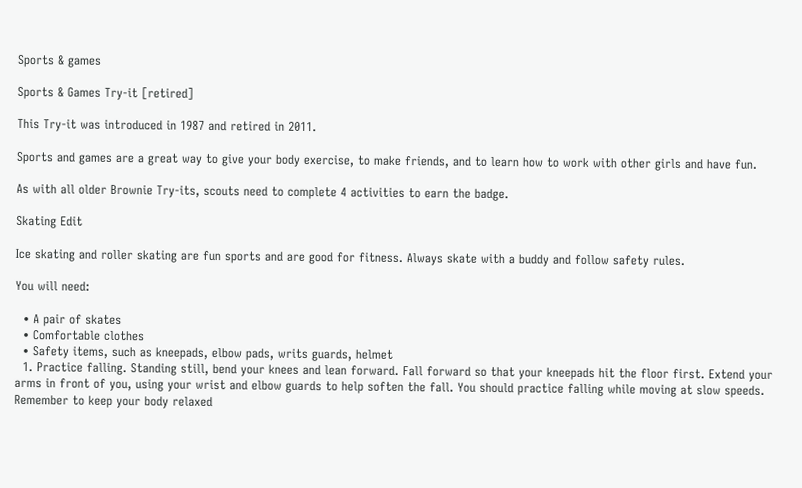Sports & games

Sports & Games Try-it [retired]

This Try-it was introduced in 1987 and retired in 2011.

Sports and games are a great way to give your body exercise, to make friends, and to learn how to work with other girls and have fun.

As with all older Brownie Try-its, scouts need to complete 4 activities to earn the badge.

Skating Edit

Ice skating and roller skating are fun sports and are good for fitness. Always skate with a buddy and follow safety rules.

You will need:

  • A pair of skates
  • Comfortable clothes
  • Safety items, such as kneepads, elbow pads, writs guards, helmet
  1. Practice falling. Standing still, bend your knees and lean forward. Fall forward so that your kneepads hit the floor first. Extend your arms in front of you, using your wrist and elbow guards to help soften the fall. You should practice falling while moving at slow speeds. Remember to keep your body relaxed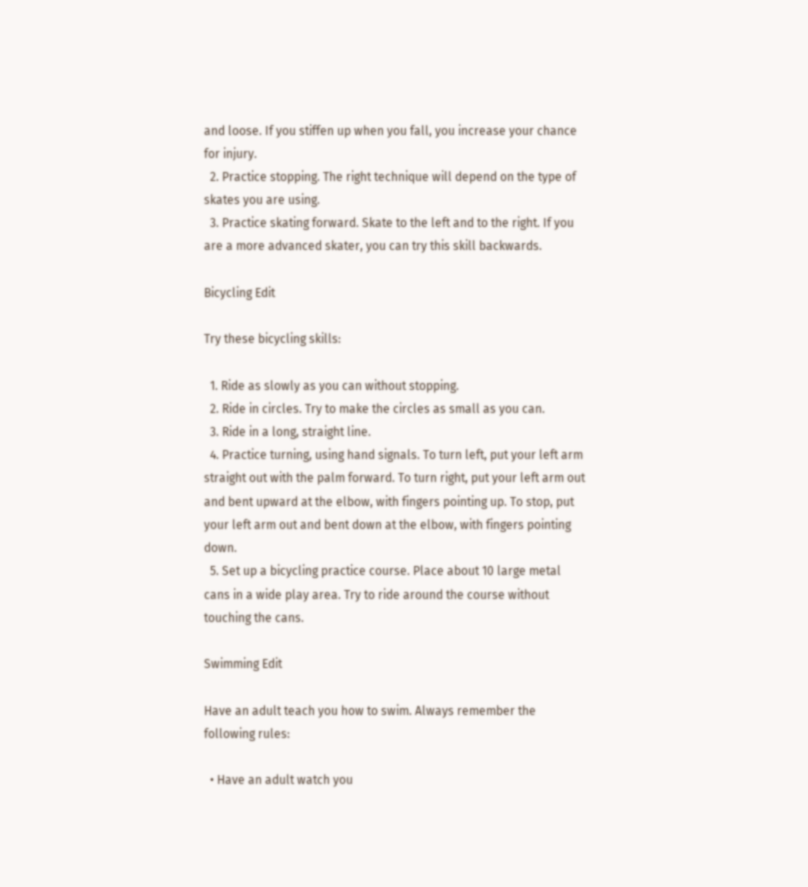and loose. If you stiffen up when you fall, you increase your chance for injury.
  2. Practice stopping. The right technique will depend on the type of skates you are using.
  3. Practice skating forward. Skate to the left and to the right. If you are a more advanced skater, you can try this skill backwards.

Bicycling Edit

Try these bicycling skills:

  1. Ride as slowly as you can without stopping.
  2. Ride in circles. Try to make the circles as small as you can.
  3. Ride in a long, straight line.
  4. Practice turning, using hand signals. To turn left, put your left arm straight out with the palm forward. To turn right, put your left arm out and bent upward at the elbow, with fingers pointing up. To stop, put your left arm out and bent down at the elbow, with fingers pointing down.
  5. Set up a bicycling practice course. Place about 10 large metal cans in a wide play area. Try to ride around the course without touching the cans.

Swimming Edit

Have an adult teach you how to swim. Always remember the following rules:

  • Have an adult watch you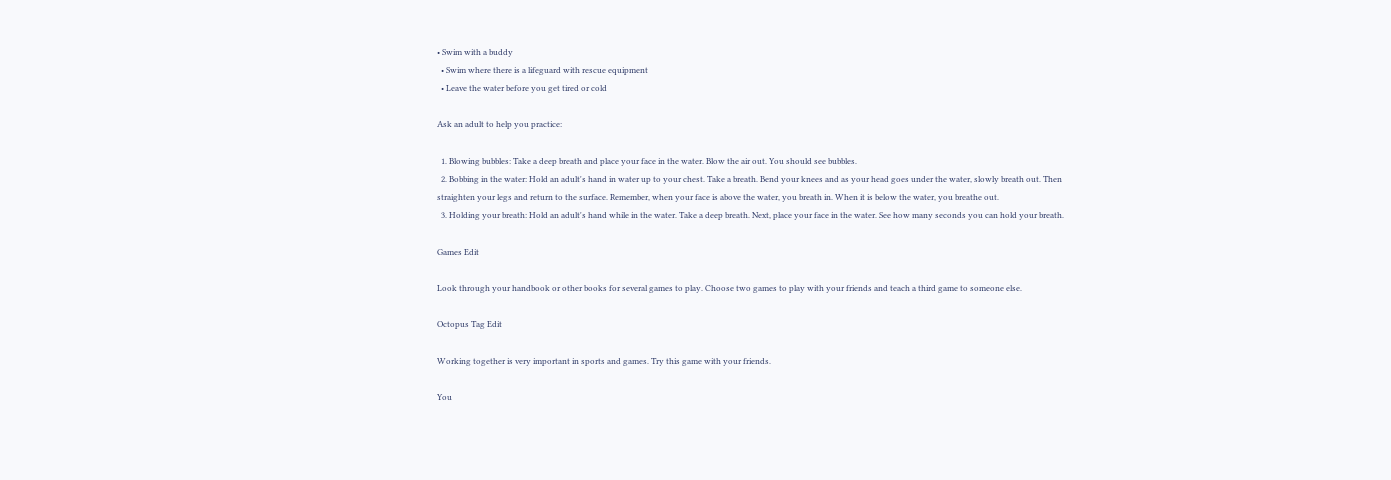• Swim with a buddy
  • Swim where there is a lifeguard with rescue equipment
  • Leave the water before you get tired or cold

Ask an adult to help you practice:

  1. Blowing bubbles: Take a deep breath and place your face in the water. Blow the air out. You should see bubbles.
  2. Bobbing in the water: Hold an adult's hand in water up to your chest. Take a breath. Bend your knees and as your head goes under the water, slowly breath out. Then straighten your legs and return to the surface. Remember, when your face is above the water, you breath in. When it is below the water, you breathe out.
  3. Holding your breath: Hold an adult's hand while in the water. Take a deep breath. Next, place your face in the water. See how many seconds you can hold your breath.

Games Edit

Look through your handbook or other books for several games to play. Choose two games to play with your friends and teach a third game to someone else.

Octopus Tag Edit

Working together is very important in sports and games. Try this game with your friends.

You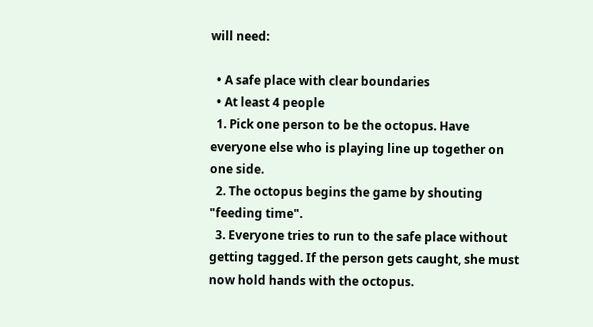will need:

  • A safe place with clear boundaries
  • At least 4 people
  1. Pick one person to be the octopus. Have everyone else who is playing line up together on one side.
  2. The octopus begins the game by shouting "feeding time".
  3. Everyone tries to run to the safe place without getting tagged. If the person gets caught, she must now hold hands with the octopus.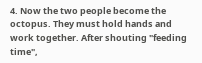4. Now the two people become the octopus. They must hold hands and work together. After shouting "feeding time",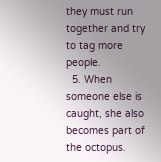they must run together and try to tag more people.
  5. When someone else is caught, she also becomes part of the octopus.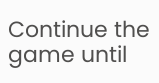Continue the game until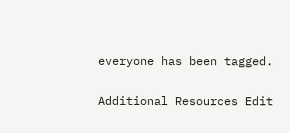everyone has been tagged.

Additional Resources Edit